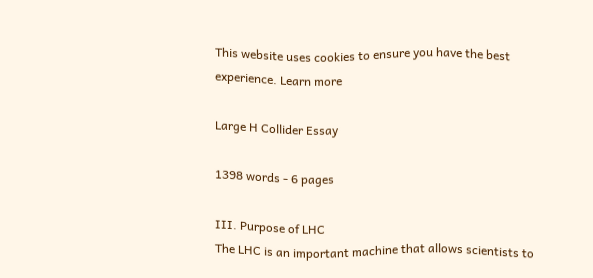This website uses cookies to ensure you have the best experience. Learn more

Large H Collider Essay

1398 words - 6 pages

III. Purpose of LHC
The LHC is an important machine that allows scientists to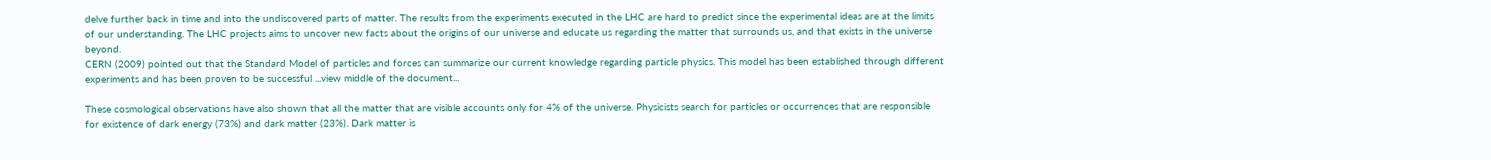delve further back in time and into the undiscovered parts of matter. The results from the experiments executed in the LHC are hard to predict since the experimental ideas are at the limits of our understanding. The LHC projects aims to uncover new facts about the origins of our universe and educate us regarding the matter that surrounds us, and that exists in the universe beyond.
CERN (2009) pointed out that the Standard Model of particles and forces can summarize our current knowledge regarding particle physics. This model has been established through different experiments and has been proven to be successful ...view middle of the document...

These cosmological observations have also shown that all the matter that are visible accounts only for 4% of the universe. Physicists search for particles or occurrences that are responsible for existence of dark energy (73%) and dark matter (23%). Dark matter is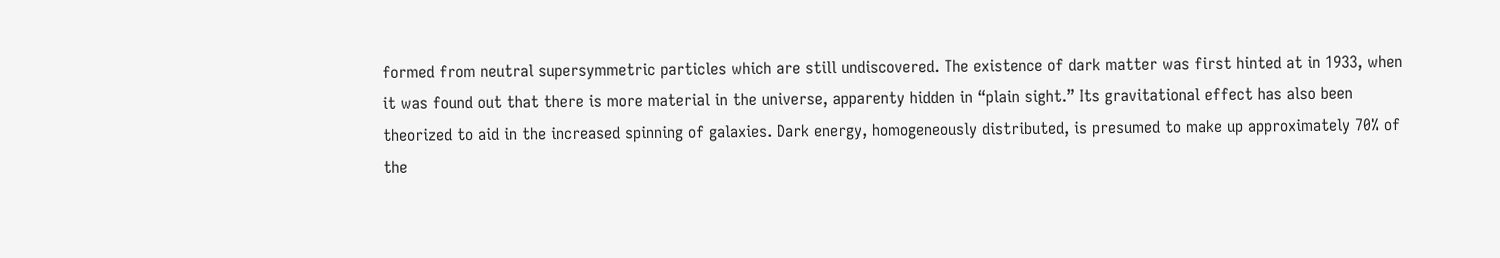formed from neutral supersymmetric particles which are still undiscovered. The existence of dark matter was first hinted at in 1933, when it was found out that there is more material in the universe, apparenty hidden in “plain sight.” Its gravitational effect has also been theorized to aid in the increased spinning of galaxies. Dark energy, homogeneously distributed, is presumed to make up approximately 70% of the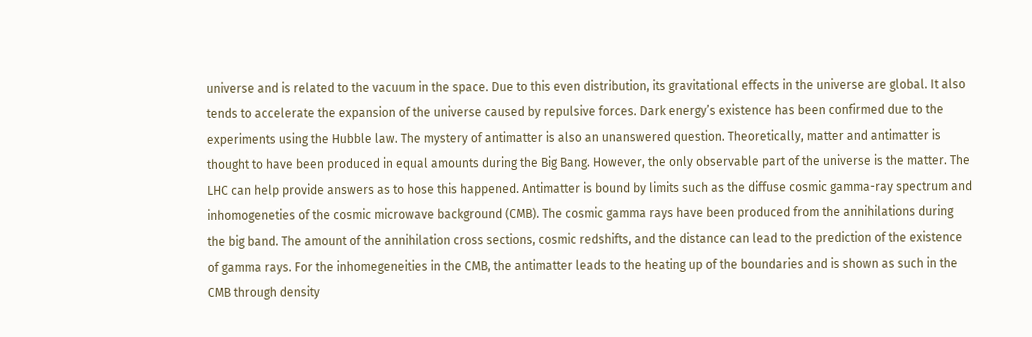universe and is related to the vacuum in the space. Due to this even distribution, its gravitational effects in the universe are global. It also tends to accelerate the expansion of the universe caused by repulsive forces. Dark energy’s existence has been confirmed due to the experiments using the Hubble law. The mystery of antimatter is also an unanswered question. Theoretically, matter and antimatter is thought to have been produced in equal amounts during the Big Bang. However, the only observable part of the universe is the matter. The LHC can help provide answers as to hose this happened. Antimatter is bound by limits such as the diffuse cosmic gamma-ray spectrum and inhomogeneties of the cosmic microwave background (CMB). The cosmic gamma rays have been produced from the annihilations during the big band. The amount of the annihilation cross sections, cosmic redshifts, and the distance can lead to the prediction of the existence of gamma rays. For the inhomegeneities in the CMB, the antimatter leads to the heating up of the boundaries and is shown as such in the CMB through density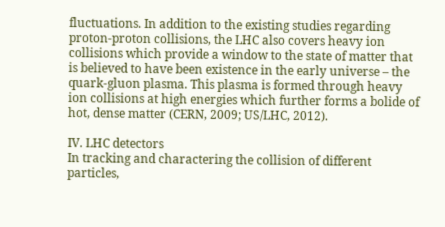fluctuations. In addition to the existing studies regarding proton-proton collisions, the LHC also covers heavy ion collisions which provide a window to the state of matter that is believed to have been existence in the early universe – the quark-gluon plasma. This plasma is formed through heavy ion collisions at high energies which further forms a bolide of hot, dense matter (CERN, 2009; US/LHC, 2012).

IV. LHC detectors
In tracking and charactering the collision of different particles,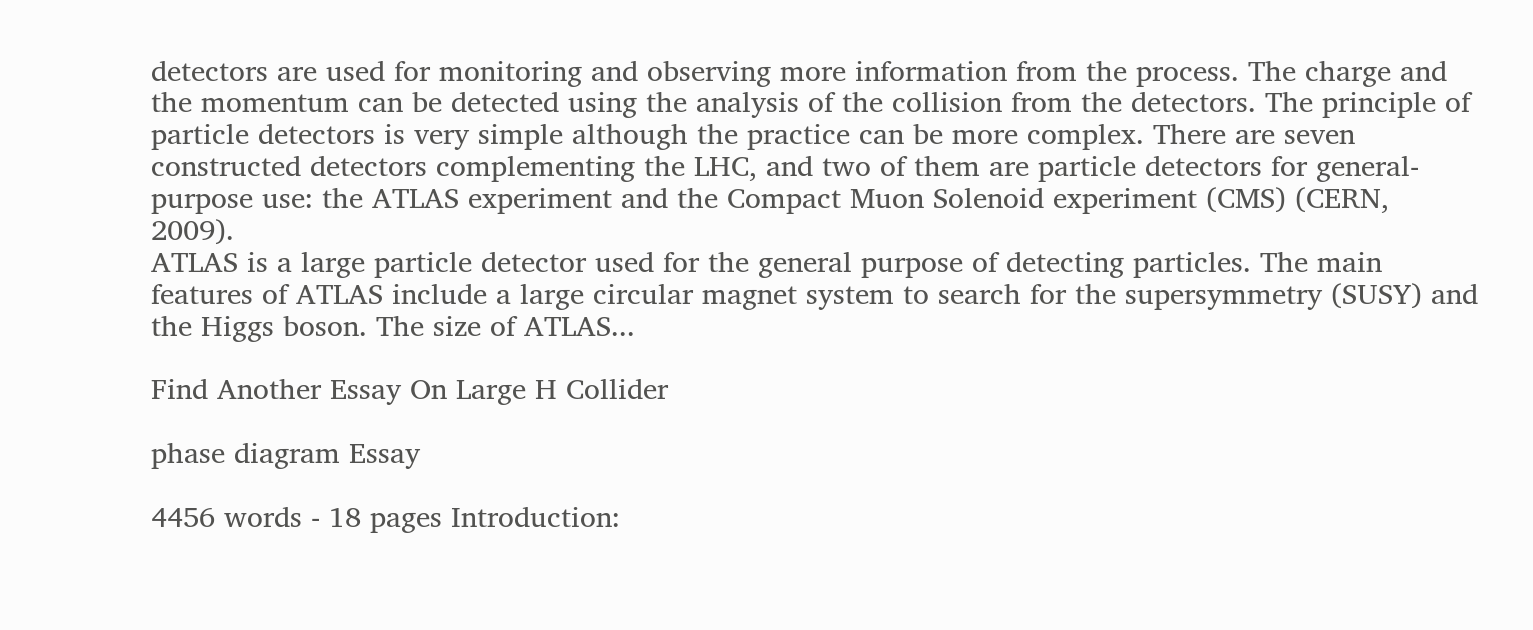detectors are used for monitoring and observing more information from the process. The charge and the momentum can be detected using the analysis of the collision from the detectors. The principle of particle detectors is very simple although the practice can be more complex. There are seven constructed detectors complementing the LHC, and two of them are particle detectors for general-purpose use: the ATLAS experiment and the Compact Muon Solenoid experiment (CMS) (CERN, 2009).
ATLAS is a large particle detector used for the general purpose of detecting particles. The main features of ATLAS include a large circular magnet system to search for the supersymmetry (SUSY) and the Higgs boson. The size of ATLAS...

Find Another Essay On Large H Collider

phase diagram Essay

4456 words - 18 pages Introduction: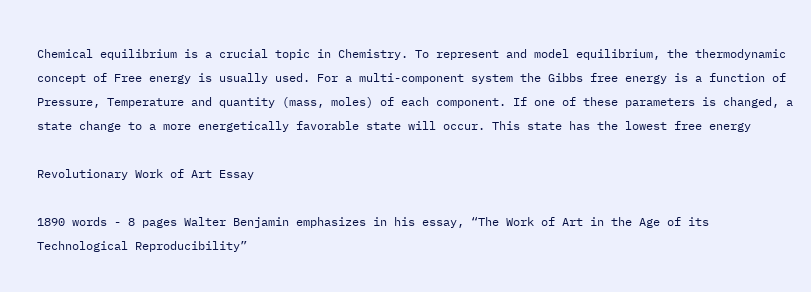Chemical equilibrium is a crucial topic in Chemistry. To represent and model equilibrium, the thermodynamic concept of Free energy is usually used. For a multi-component system the Gibbs free energy is a function of Pressure, Temperature and quantity (mass, moles) of each component. If one of these parameters is changed, a state change to a more energetically favorable state will occur. This state has the lowest free energy

Revolutionary Work of Art Essay

1890 words - 8 pages Walter Benjamin emphasizes in his essay, “The Work of Art in the Age of its Technological Reproducibility”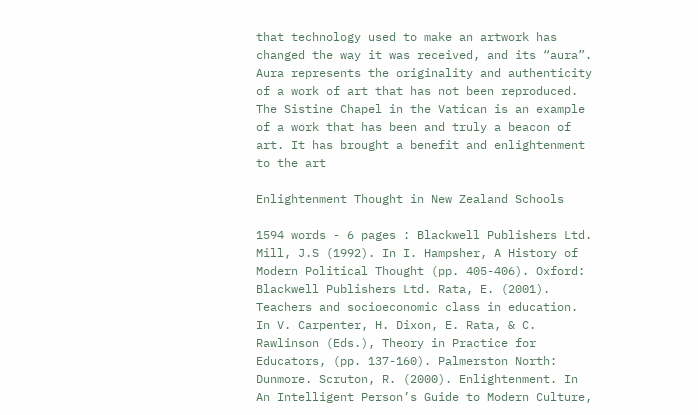that technology used to make an artwork has changed the way it was received, and its “aura”. Aura represents the originality and authenticity of a work of art that has not been reproduced. The Sistine Chapel in the Vatican is an example of a work that has been and truly a beacon of art. It has brought a benefit and enlightenment to the art

Enlightenment Thought in New Zealand Schools

1594 words - 6 pages : Blackwell Publishers Ltd. Mill, J.S (1992). In I. Hampsher, A History of Modern Political Thought (pp. 405-406). Oxford: Blackwell Publishers Ltd. Rata, E. (2001). Teachers and socioeconomic class in education. In V. Carpenter, H. Dixon, E. Rata, & C. Rawlinson (Eds.), Theory in Practice for Educators, (pp. 137-160). Palmerston North: Dunmore. Scruton, R. (2000). Enlightenment. In An Intelligent Person’s Guide to Modern Culture,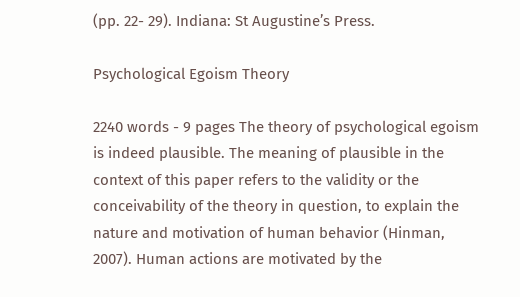(pp. 22- 29). Indiana: St Augustine’s Press.

Psychological Egoism Theory

2240 words - 9 pages The theory of psychological egoism is indeed plausible. The meaning of plausible in the context of this paper refers to the validity or the conceivability of the theory in question, to explain the nature and motivation of human behavior (Hinman, 2007). Human actions are motivated by the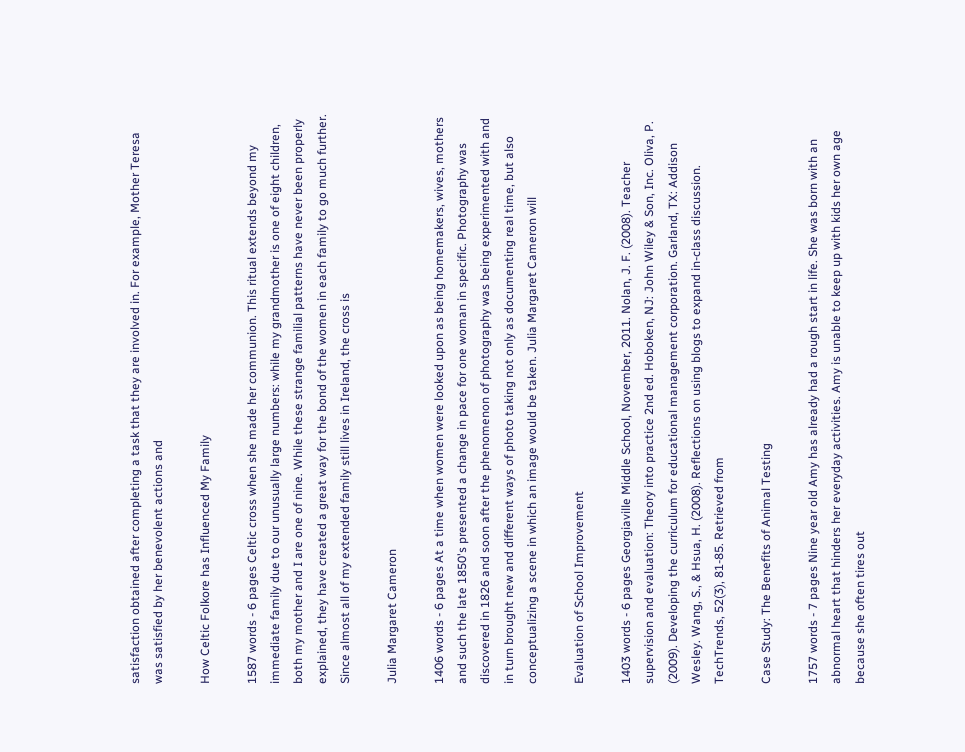satisfaction obtained after completing a task that they are involved in. For example, Mother Teresa was satisfied by her benevolent actions and

How Celtic Folkore has Influenced My Family

1587 words - 6 pages Celtic cross when she made her communion. This ritual extends beyond my immediate family due to our unusually large numbers: while my grandmother is one of eight children, both my mother and I are one of nine. While these strange familial patterns have never been properly explained, they have created a great way for the bond of the women in each family to go much further. Since almost all of my extended family still lives in Ireland, the cross is

Julia Margaret Cameron

1406 words - 6 pages At a time when women were looked upon as being homemakers, wives, mothers and such the late 1850's presented a change in pace for one woman in specific. Photography was discovered in 1826 and soon after the phenomenon of photography was being experimented with and in turn brought new and different ways of photo taking not only as documenting real time, but also conceptualizing a scene in which an image would be taken. Julia Margaret Cameron will

Evaluation of School Improvement

1403 words - 6 pages Georgiaville Middle School, November, 2011. Nolan, J. F. (2008). Teacher supervision and evaluation: Theory into practice 2nd ed. Hoboken, NJ: John Wiley & Son, Inc. Oliva, P. (2009). Developing the curriculum for educational management corporation. Garland, TX: Addison Wesley. Wang, S., & Hsua, H. (2008). Reflections on using blogs to expand in-class discussion. TechTrends, 52(3), 81-85. Retrieved from

Case Study: The Benefits of Animal Testing

1757 words - 7 pages Nine year old Amy has already had a rough start in life. She was born with an abnormal heart that hinders her everyday activities. Amy is unable to keep up with kids her own age because she often tires out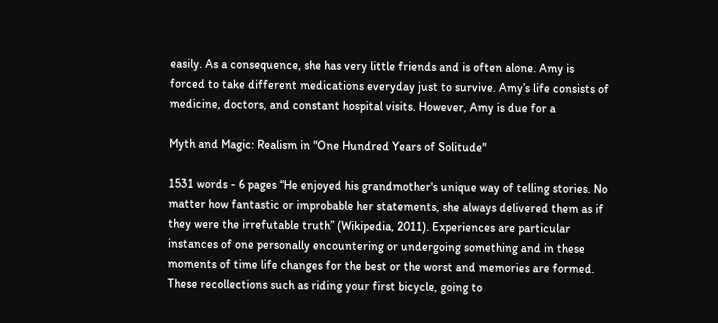easily. As a consequence, she has very little friends and is often alone. Amy is forced to take different medications everyday just to survive. Amy’s life consists of medicine, doctors, and constant hospital visits. However, Amy is due for a

Myth and Magic: Realism in "One Hundred Years of Solitude"

1531 words - 6 pages “He enjoyed his grandmother's unique way of telling stories. No matter how fantastic or improbable her statements, she always delivered them as if they were the irrefutable truth” (Wikipedia, 2011). Experiences are particular instances of one personally encountering or undergoing something and in these moments of time life changes for the best or the worst and memories are formed. These recollections such as riding your first bicycle, going to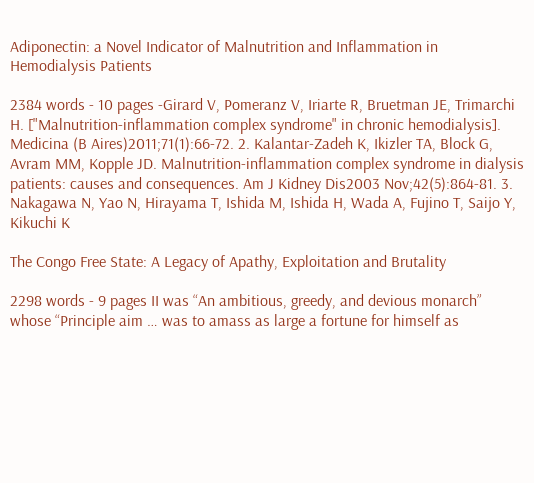Adiponectin: a Novel Indicator of Malnutrition and Inflammation in Hemodialysis Patients

2384 words - 10 pages -Girard V, Pomeranz V, Iriarte R, Bruetman JE, Trimarchi H. ["Malnutrition-inflammation complex syndrome" in chronic hemodialysis]. Medicina (B Aires)2011;71(1):66-72. 2. Kalantar-Zadeh K, Ikizler TA, Block G, Avram MM, Kopple JD. Malnutrition-inflammation complex syndrome in dialysis patients: causes and consequences. Am J Kidney Dis2003 Nov;42(5):864-81. 3. Nakagawa N, Yao N, Hirayama T, Ishida M, Ishida H, Wada A, Fujino T, Saijo Y, Kikuchi K

The Congo Free State: A Legacy of Apathy, Exploitation and Brutality

2298 words - 9 pages II was “An ambitious, greedy, and devious monarch” whose “Principle aim … was to amass as large a fortune for himself as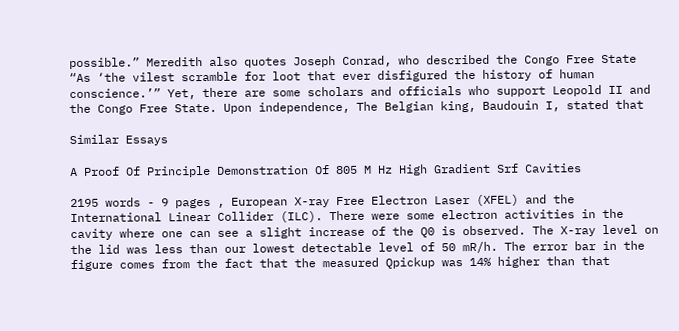possible.” Meredith also quotes Joseph Conrad, who described the Congo Free State “As ‘the vilest scramble for loot that ever disfigured the history of human conscience.’” Yet, there are some scholars and officials who support Leopold II and the Congo Free State. Upon independence, The Belgian king, Baudouin I, stated that

Similar Essays

A Proof Of Principle Demonstration Of 805 M Hz High Gradient Srf Cavities

2195 words - 9 pages , European X-ray Free Electron Laser (XFEL) and the International Linear Collider (ILC). There were some electron activities in the cavity where one can see a slight increase of the Q0 is observed. The X-ray level on the lid was less than our lowest detectable level of 50 mR/h. The error bar in the figure comes from the fact that the measured Qpickup was 14% higher than that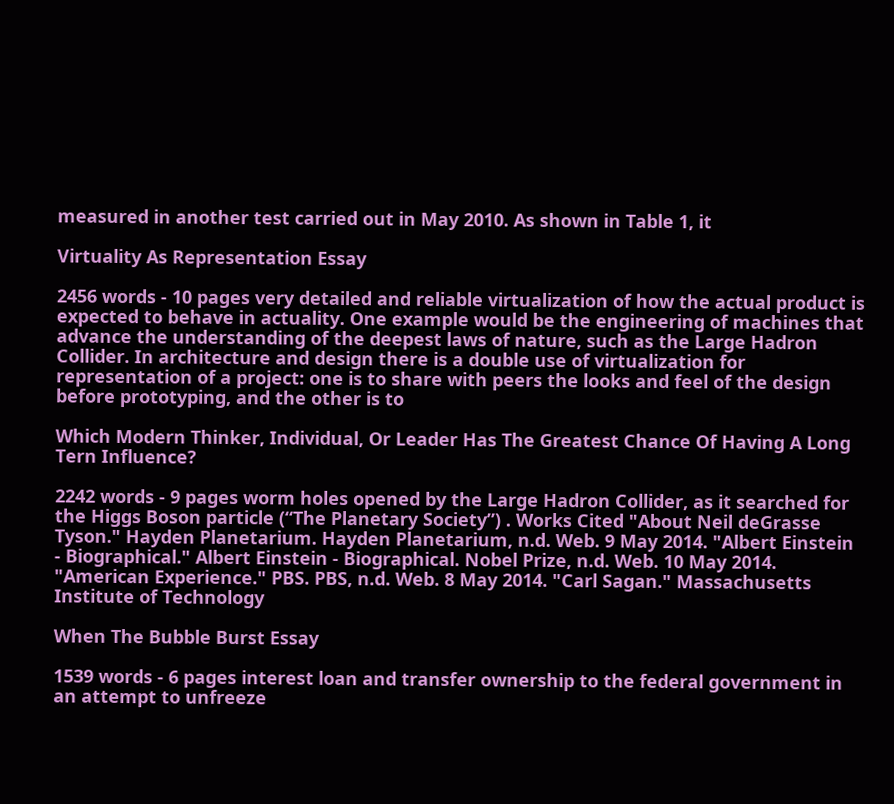measured in another test carried out in May 2010. As shown in Table 1, it

Virtuality As Representation Essay

2456 words - 10 pages very detailed and reliable virtualization of how the actual product is expected to behave in actuality. One example would be the engineering of machines that advance the understanding of the deepest laws of nature, such as the Large Hadron Collider. In architecture and design there is a double use of virtualization for representation of a project: one is to share with peers the looks and feel of the design before prototyping, and the other is to

Which Modern Thinker, Individual, Or Leader Has The Greatest Chance Of Having A Long Tern Influence?

2242 words - 9 pages worm holes opened by the Large Hadron Collider, as it searched for the Higgs Boson particle (“The Planetary Society”) . Works Cited "About Neil deGrasse Tyson." Hayden Planetarium. Hayden Planetarium, n.d. Web. 9 May 2014. "Albert Einstein - Biographical." Albert Einstein - Biographical. Nobel Prize, n.d. Web. 10 May 2014. "American Experience." PBS. PBS, n.d. Web. 8 May 2014. "Carl Sagan." Massachusetts Institute of Technology

When The Bubble Burst Essay

1539 words - 6 pages interest loan and transfer ownership to the federal government in an attempt to unfreeze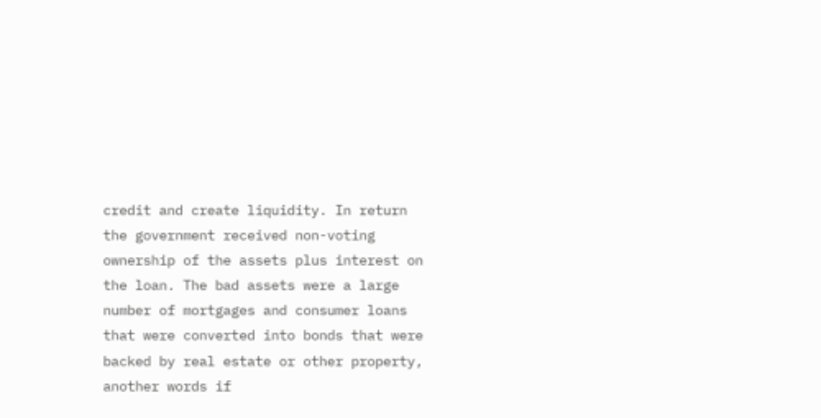credit and create liquidity. In return the government received non-voting ownership of the assets plus interest on the loan. The bad assets were a large number of mortgages and consumer loans that were converted into bonds that were backed by real estate or other property, another words if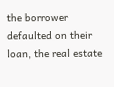the borrower defaulted on their loan, the real estate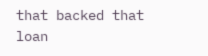that backed that loan